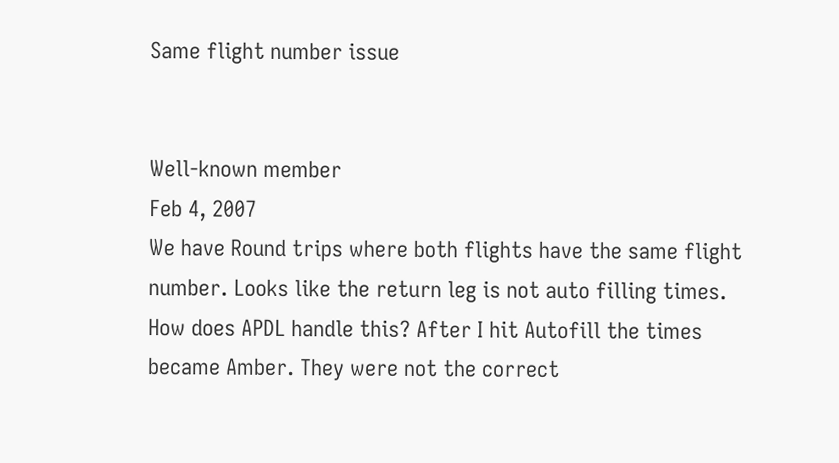Same flight number issue


Well-known member
Feb 4, 2007
We have Round trips where both flights have the same flight number. Looks like the return leg is not auto filling times. How does APDL handle this? After I hit Autofill the times became Amber. They were not the correct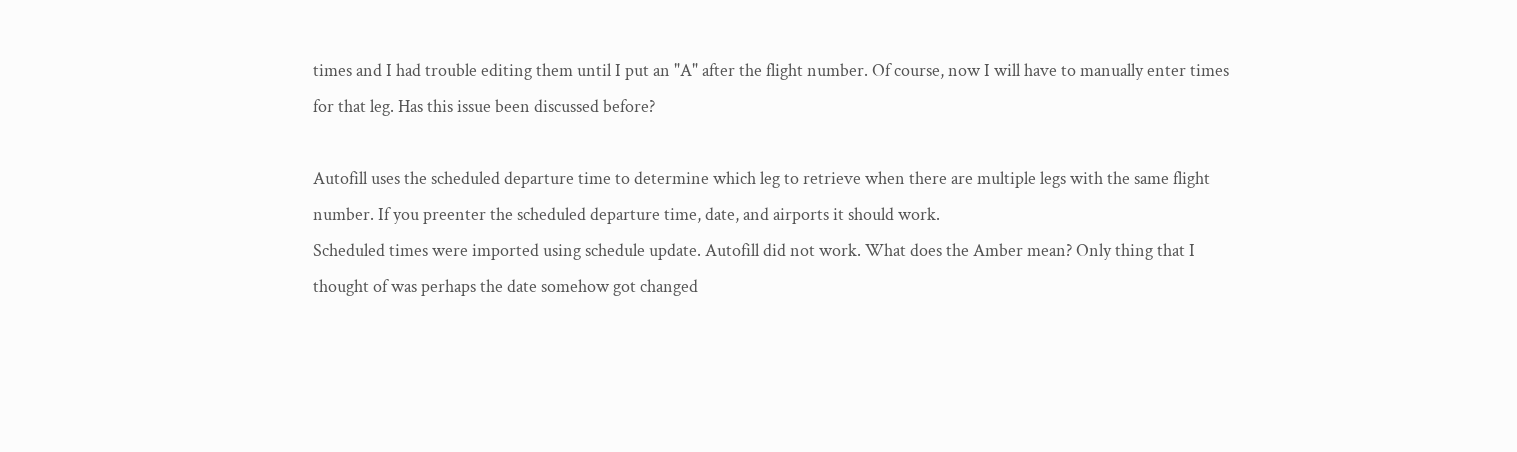times and I had trouble editing them until I put an "A" after the flight number. Of course, now I will have to manually enter times for that leg. Has this issue been discussed before?

Autofill uses the scheduled departure time to determine which leg to retrieve when there are multiple legs with the same flight number. If you preenter the scheduled departure time, date, and airports it should work.
Scheduled times were imported using schedule update. Autofill did not work. What does the Amber mean? Only thing that I thought of was perhaps the date somehow got changed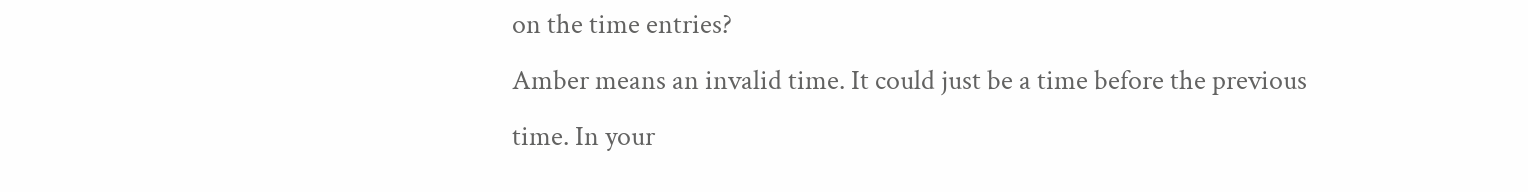on the time entries?
Amber means an invalid time. It could just be a time before the previous time. In your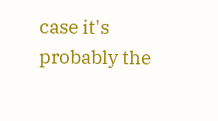case it's probably the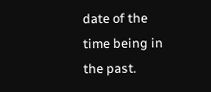date of the time being in the past.